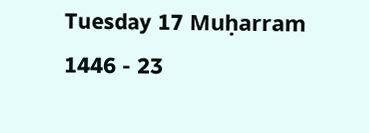Tuesday 17 Muḥarram 1446 - 23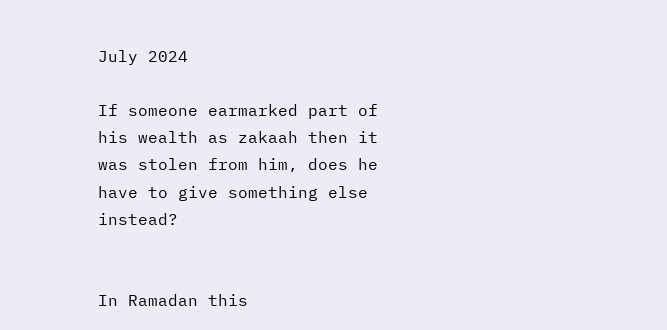July 2024

If someone earmarked part of his wealth as zakaah then it was stolen from him, does he have to give something else instead?


In Ramadan this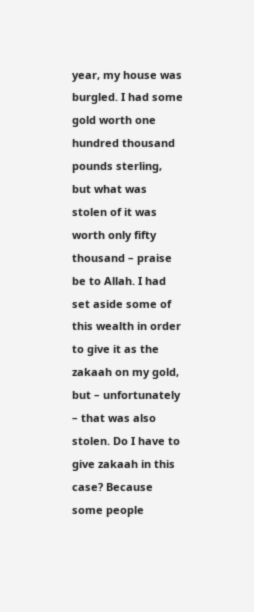year, my house was burgled. I had some gold worth one hundred thousand pounds sterling, but what was stolen of it was worth only fifty thousand – praise be to Allah. I had set aside some of this wealth in order to give it as the zakaah on my gold, but – unfortunately – that was also stolen. Do I have to give zakaah in this case? Because some people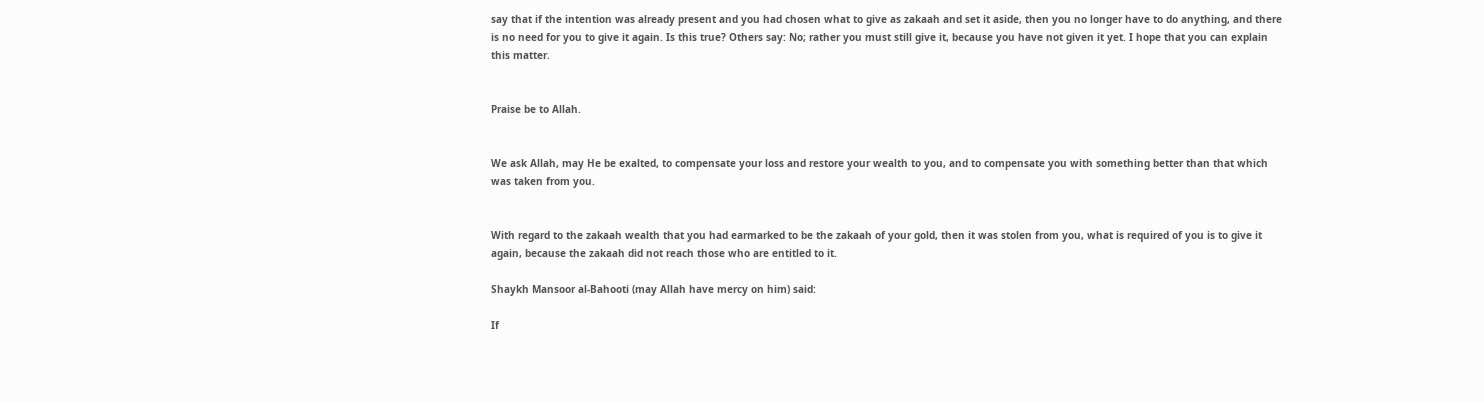say that if the intention was already present and you had chosen what to give as zakaah and set it aside, then you no longer have to do anything, and there is no need for you to give it again. Is this true? Others say: No; rather you must still give it, because you have not given it yet. I hope that you can explain this matter.


Praise be to Allah.


We ask Allah, may He be exalted, to compensate your loss and restore your wealth to you, and to compensate you with something better than that which was taken from you.


With regard to the zakaah wealth that you had earmarked to be the zakaah of your gold, then it was stolen from you, what is required of you is to give it again, because the zakaah did not reach those who are entitled to it.

Shaykh Mansoor al-Bahooti (may Allah have mercy on him) said:

If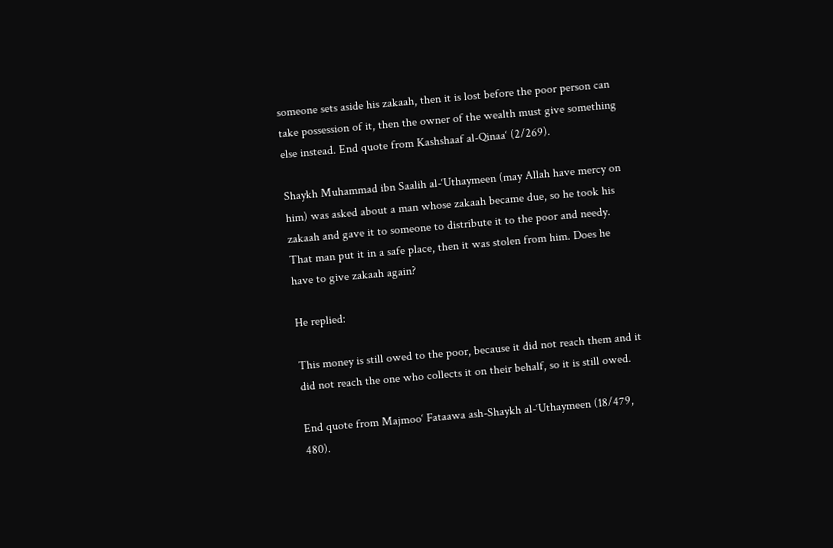someone sets aside his zakaah, then it is lost before the poor person can take possession of it, then the owner of the wealth must give something else instead. End quote from Kashshaaf al-Qinaa‘ (2/269).

Shaykh Muhammad ibn Saalih al-‘Uthaymeen (may Allah have mercy on him) was asked about a man whose zakaah became due, so he took his zakaah and gave it to someone to distribute it to the poor and needy. That man put it in a safe place, then it was stolen from him. Does he have to give zakaah again?

He replied:

This money is still owed to the poor, because it did not reach them and it did not reach the one who collects it on their behalf, so it is still owed.

End quote from Majmoo‘ Fataawa ash-Shaykh al-‘Uthaymeen (18/479, 480).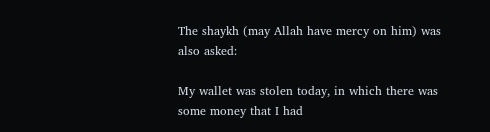The shaykh (may Allah have mercy on him) was also asked:

My wallet was stolen today, in which there was some money that I had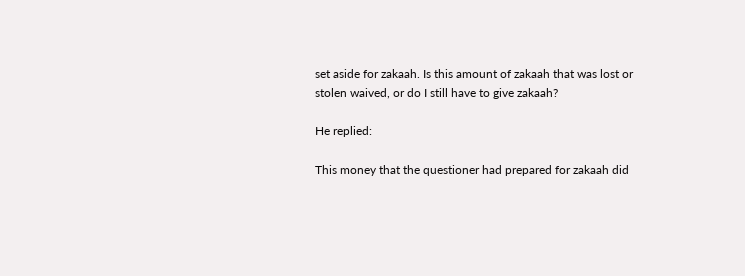set aside for zakaah. Is this amount of zakaah that was lost or stolen waived, or do I still have to give zakaah?

He replied:

This money that the questioner had prepared for zakaah did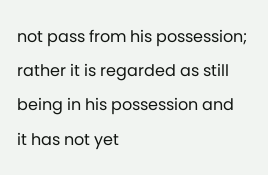not pass from his possession; rather it is regarded as still being in his possession and it has not yet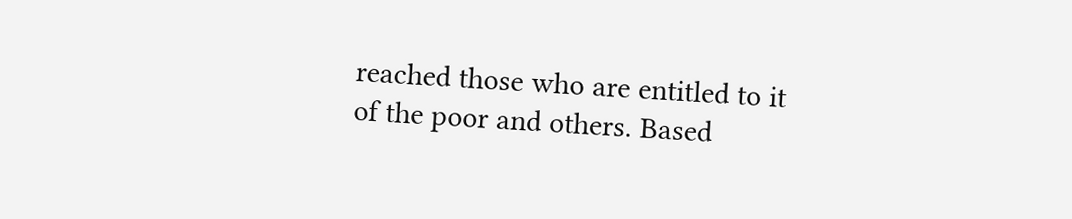reached those who are entitled to it of the poor and others. Based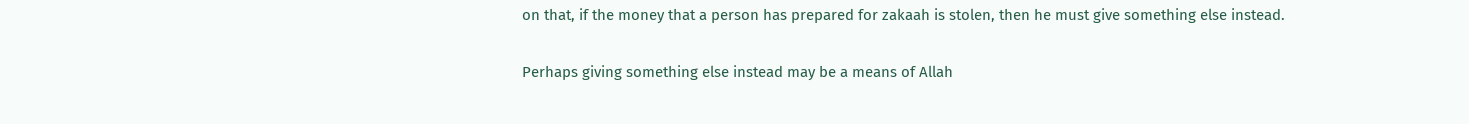on that, if the money that a person has prepared for zakaah is stolen, then he must give something else instead.

Perhaps giving something else instead may be a means of Allah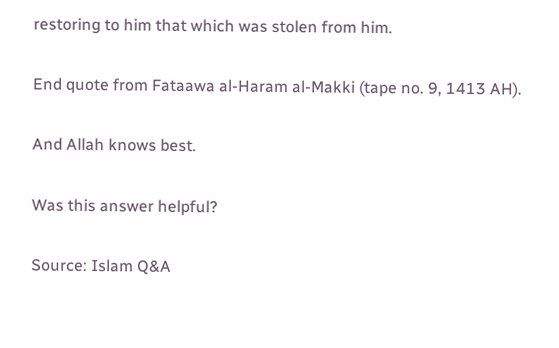restoring to him that which was stolen from him.

End quote from Fataawa al-Haram al-Makki (tape no. 9, 1413 AH).

And Allah knows best.

Was this answer helpful?

Source: Islam Q&A